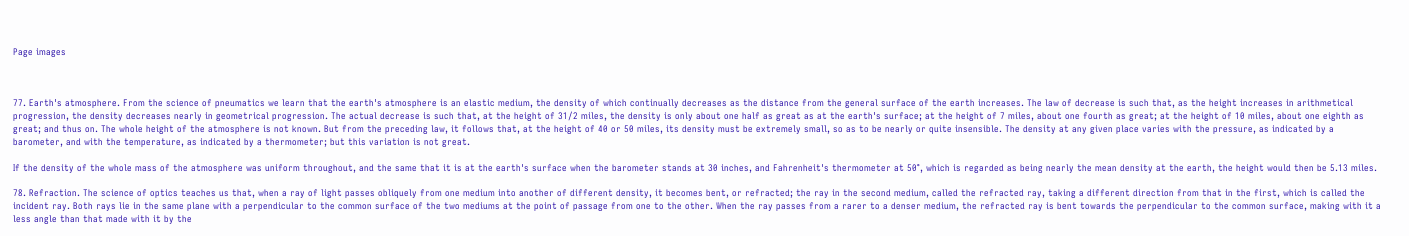Page images



77. Earth's atmosphere. From the science of pneumatics we learn that the earth's atmosphere is an elastic medium, the density of which continually decreases as the distance from the general surface of the earth increases. The law of decrease is such that, as the height increases in arithmetical progression, the density decreases nearly in geometrical progression. The actual decrease is such that, at the height of 31⁄2 miles, the density is only about one half as great as at the earth's surface; at the height of 7 miles, about one fourth as great; at the height of 10 miles, about one eighth as great; and thus on. The whole height of the atmosphere is not known. But from the preceding law, it follows that, at the height of 40 or 50 miles, its density must be extremely small, so as to be nearly or quite insensible. The density at any given place varies with the pressure, as indicated by a barometer, and with the temperature, as indicated by a thermometer; but this variation is not great.

If the density of the whole mass of the atmosphere was uniform throughout, and the same that it is at the earth's surface when the barometer stands at 30 inches, and Fahrenheit's thermometer at 50°, which is regarded as being nearly the mean density at the earth, the height would then be 5.13 miles.

78. Refraction. The science of optics teaches us that, when a ray of light passes obliquely from one medium into another of different density, it becomes bent, or refracted; the ray in the second medium, called the refracted ray, taking a different direction from that in the first, which is called the incident ray. Both rays lie in the same plane with a perpendicular to the common surface of the two mediums at the point of passage from one to the other. When the ray passes from a rarer to a denser medium, the refracted ray is bent towards the perpendicular to the common surface, making with it a less angle than that made with it by the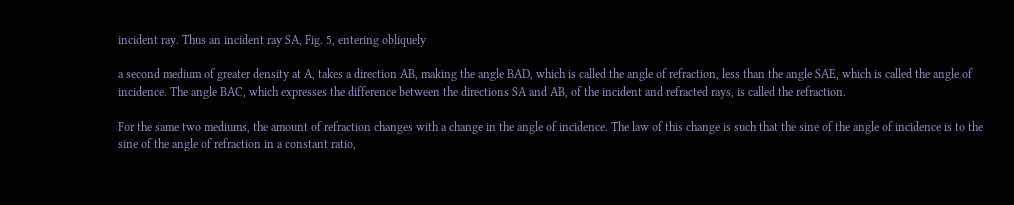incident ray. Thus an incident ray SA, Fig. 5, entering obliquely

a second medium of greater density at A, takes a direction AB, making the angle BAD, which is called the angle of refraction, less than the angle SAE, which is called the angle of incidence. The angle BAC, which expresses the difference between the directions SA and AB, of the incident and refracted rays, is called the refraction.

For the same two mediums, the amount of refraction changes with a change in the angle of incidence. The law of this change is such that the sine of the angle of incidence is to the sine of the angle of refraction in a constant ratio,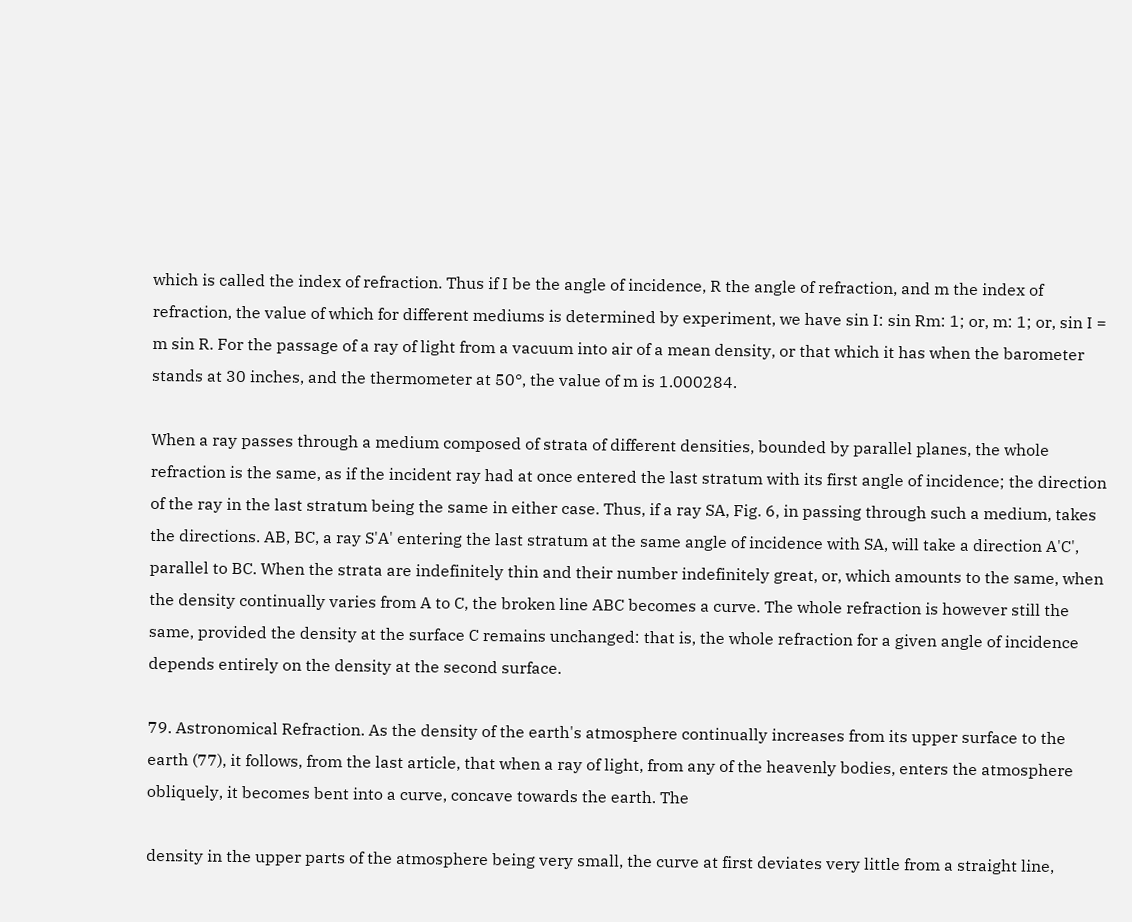which is called the index of refraction. Thus if I be the angle of incidence, R the angle of refraction, and m the index of refraction, the value of which for different mediums is determined by experiment, we have sin I: sin Rm: 1; or, m: 1; or, sin I = m sin R. For the passage of a ray of light from a vacuum into air of a mean density, or that which it has when the barometer stands at 30 inches, and the thermometer at 50°, the value of m is 1.000284.

When a ray passes through a medium composed of strata of different densities, bounded by parallel planes, the whole refraction is the same, as if the incident ray had at once entered the last stratum with its first angle of incidence; the direction of the ray in the last stratum being the same in either case. Thus, if a ray SA, Fig. 6, in passing through such a medium, takes the directions. AB, BC, a ray S'A' entering the last stratum at the same angle of incidence with SA, will take a direction A'C', parallel to BC. When the strata are indefinitely thin and their number indefinitely great, or, which amounts to the same, when the density continually varies from A to C, the broken line ABC becomes a curve. The whole refraction is however still the same, provided the density at the surface C remains unchanged: that is, the whole refraction for a given angle of incidence depends entirely on the density at the second surface.

79. Astronomical Refraction. As the density of the earth's atmosphere continually increases from its upper surface to the earth (77), it follows, from the last article, that when a ray of light, from any of the heavenly bodies, enters the atmosphere obliquely, it becomes bent into a curve, concave towards the earth. The

density in the upper parts of the atmosphere being very small, the curve at first deviates very little from a straight line,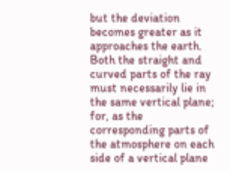but the deviation becomes greater as it approaches the earth. Both the straight and curved parts of the ray must necessarily lie in the same vertical plane; for, as the corresponding parts of the atmosphere on each side of a vertical plane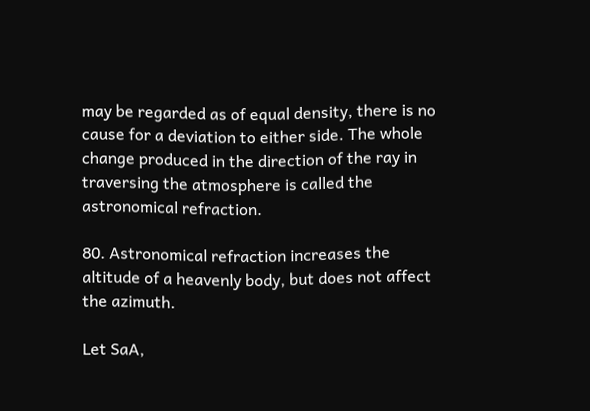may be regarded as of equal density, there is no cause for a deviation to either side. The whole change produced in the direction of the ray in traversing the atmosphere is called the astronomical refraction.

80. Astronomical refraction increases the altitude of a heavenly body, but does not affect the azimuth.

Let SaA,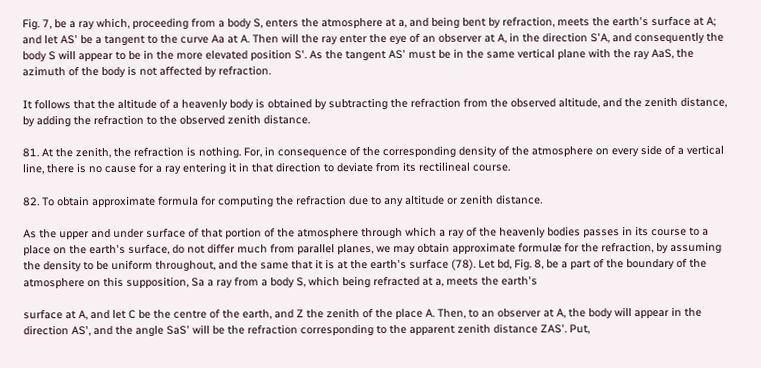Fig. 7, be a ray which, proceeding from a body S, enters the atmosphere at a, and being bent by refraction, meets the earth's surface at A; and let AS' be a tangent to the curve Aa at A. Then will the ray enter the eye of an observer at A, in the direction S'A, and consequently the body S will appear to be in the more elevated position S'. As the tangent AS' must be in the same vertical plane with the ray AaS, the azimuth of the body is not affected by refraction.

It follows that the altitude of a heavenly body is obtained by subtracting the refraction from the observed altitude, and the zenith distance, by adding the refraction to the observed zenith distance.

81. At the zenith, the refraction is nothing. For, in consequence of the corresponding density of the atmosphere on every side of a vertical line, there is no cause for a ray entering it in that direction to deviate from its rectilineal course.

82. To obtain approximate formula for computing the refraction due to any altitude or zenith distance.

As the upper and under surface of that portion of the atmosphere through which a ray of the heavenly bodies passes in its course to a place on the earth's surface, do not differ much from parallel planes, we may obtain approximate formulæ for the refraction, by assuming the density to be uniform throughout, and the same that it is at the earth's surface (78). Let bd, Fig. 8, be a part of the boundary of the atmosphere on this supposition, Sa a ray from a body S, which being refracted at a, meets the earth's

surface at A, and let C be the centre of the earth, and Z the zenith of the place A. Then, to an observer at A, the body will appear in the direction AS', and the angle SaS' will be the refraction corresponding to the apparent zenith distance ZAS'. Put,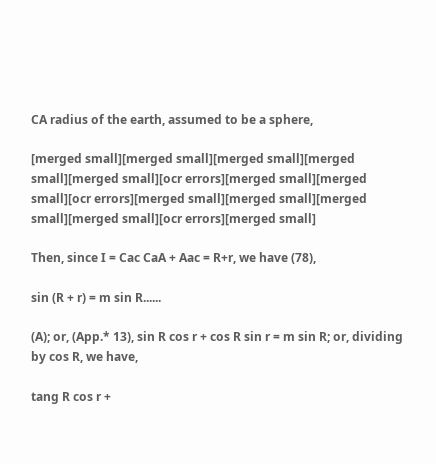CA radius of the earth, assumed to be a sphere,

[merged small][merged small][merged small][merged small][merged small][ocr errors][merged small][merged small][ocr errors][merged small][merged small][merged small][merged small][ocr errors][merged small]

Then, since I = Cac CaA + Aac = R+r, we have (78),

sin (R + r) = m sin R......

(A); or, (App.* 13), sin R cos r + cos R sin r = m sin R; or, dividing by cos R, we have,

tang R cos r +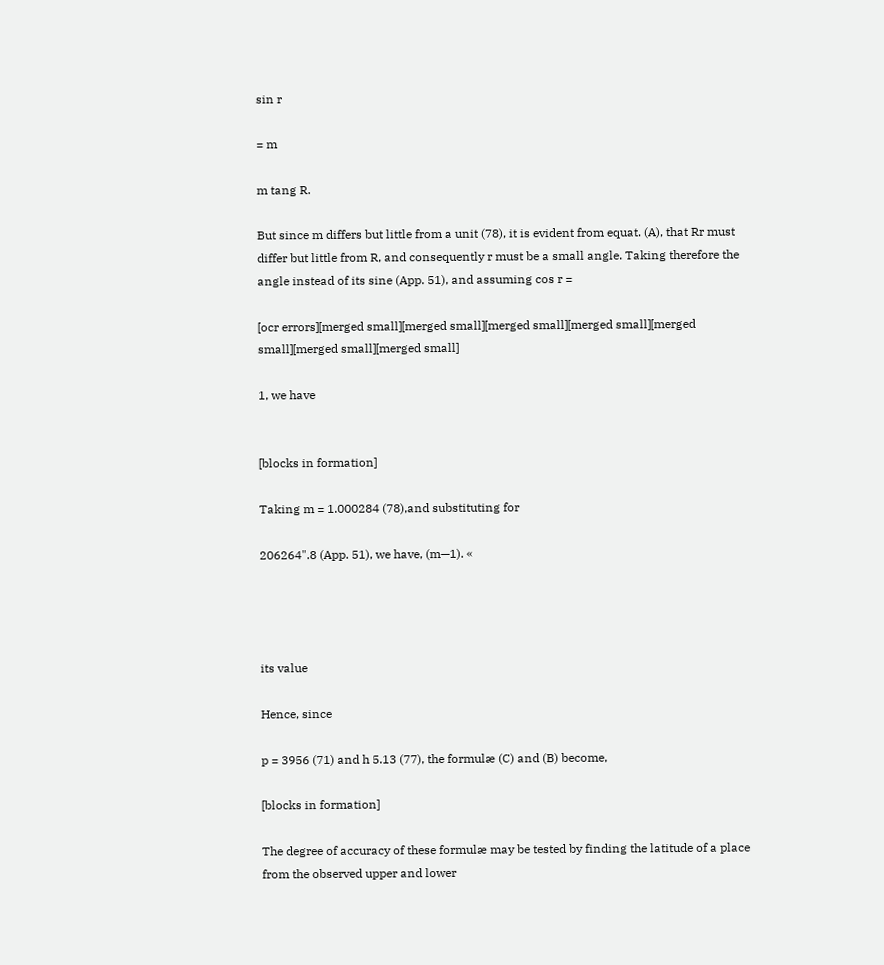sin r

= m

m tang R.

But since m differs but little from a unit (78), it is evident from equat. (A), that Rr must differ but little from R, and consequently r must be a small angle. Taking therefore the angle instead of its sine (App. 51), and assuming cos r =

[ocr errors][merged small][merged small][merged small][merged small][merged small][merged small][merged small]

1, we have


[blocks in formation]

Taking m = 1.000284 (78),and substituting for

206264".8 (App. 51), we have, (m—1). «




its value

Hence, since

p = 3956 (71) and h 5.13 (77), the formulæ (C) and (B) become,

[blocks in formation]

The degree of accuracy of these formulæ may be tested by finding the latitude of a place from the observed upper and lower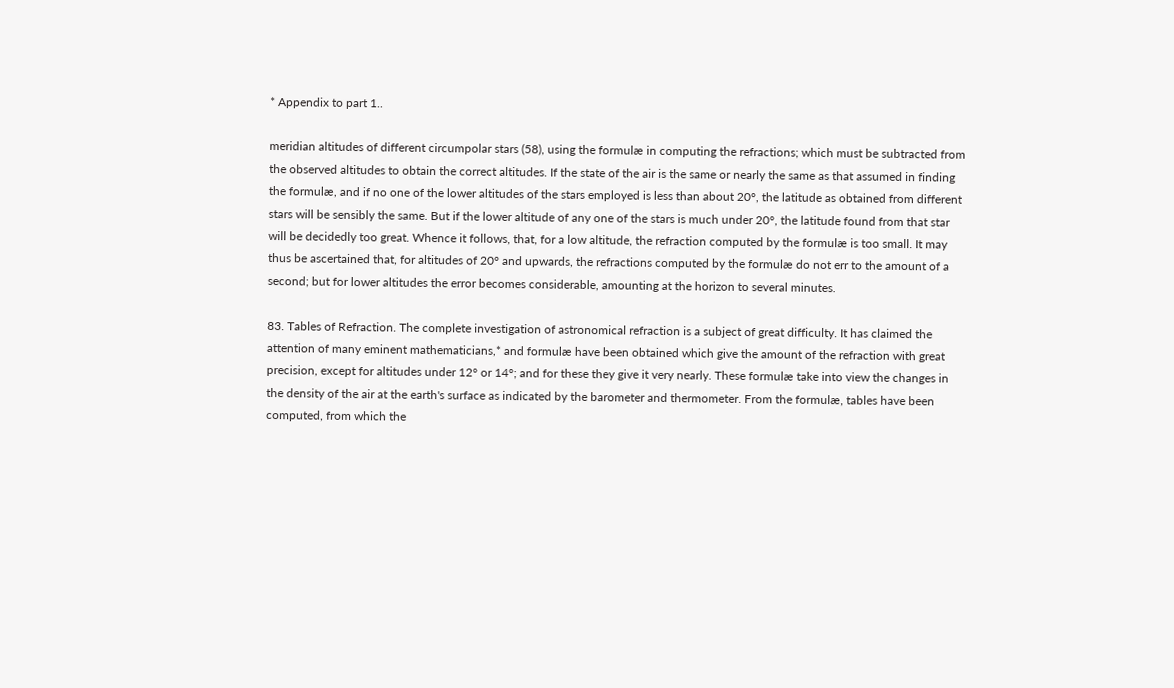* Appendix to part 1..

meridian altitudes of different circumpolar stars (58), using the formulæ in computing the refractions; which must be subtracted from the observed altitudes to obtain the correct altitudes. If the state of the air is the same or nearly the same as that assumed in finding the formulæ, and if no one of the lower altitudes of the stars employed is less than about 20°, the latitude as obtained from different stars will be sensibly the same. But if the lower altitude of any one of the stars is much under 20°, the latitude found from that star will be decidedly too great. Whence it follows, that, for a low altitude, the refraction computed by the formulæ is too small. It may thus be ascertained that, for altitudes of 20° and upwards, the refractions computed by the formulæ do not err to the amount of a second; but for lower altitudes the error becomes considerable, amounting at the horizon to several minutes.

83. Tables of Refraction. The complete investigation of astronomical refraction is a subject of great difficulty. It has claimed the attention of many eminent mathematicians,* and formulæ have been obtained which give the amount of the refraction with great precision, except for altitudes under 12° or 14°; and for these they give it very nearly. These formulæ take into view the changes in the density of the air at the earth's surface as indicated by the barometer and thermometer. From the formulæ, tables have been computed, from which the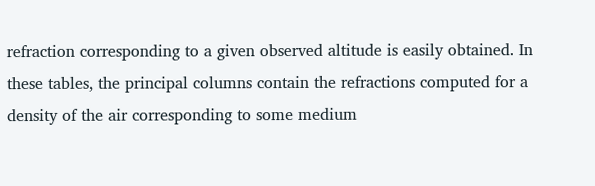refraction corresponding to a given observed altitude is easily obtained. In these tables, the principal columns contain the refractions computed for a density of the air corresponding to some medium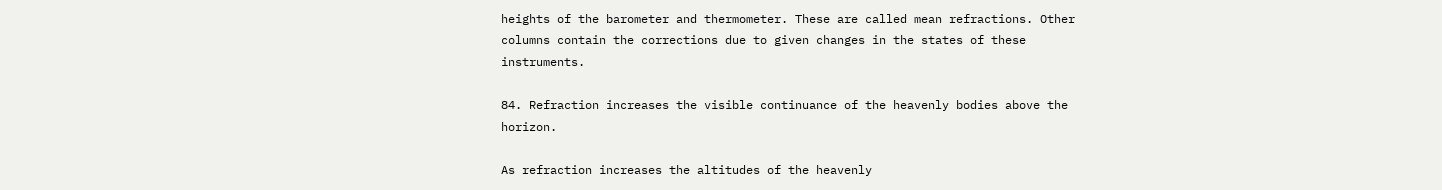heights of the barometer and thermometer. These are called mean refractions. Other columns contain the corrections due to given changes in the states of these instruments.

84. Refraction increases the visible continuance of the heavenly bodies above the horizon.

As refraction increases the altitudes of the heavenly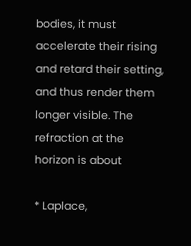bodies, it must accelerate their rising and retard their setting, and thus render them longer visible. The refraction at the horizon is about

* Laplace,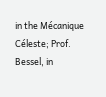in the Mécanique Céleste; Prof. Bessel, in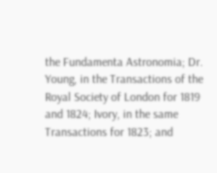the Fundamenta Astronomia; Dr. Young, in the Transactions of the Royal Society of London for 1819 and 1824; Ivory, in the same Transactions for 1823; and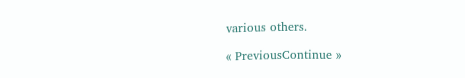various others.

« PreviousContinue »